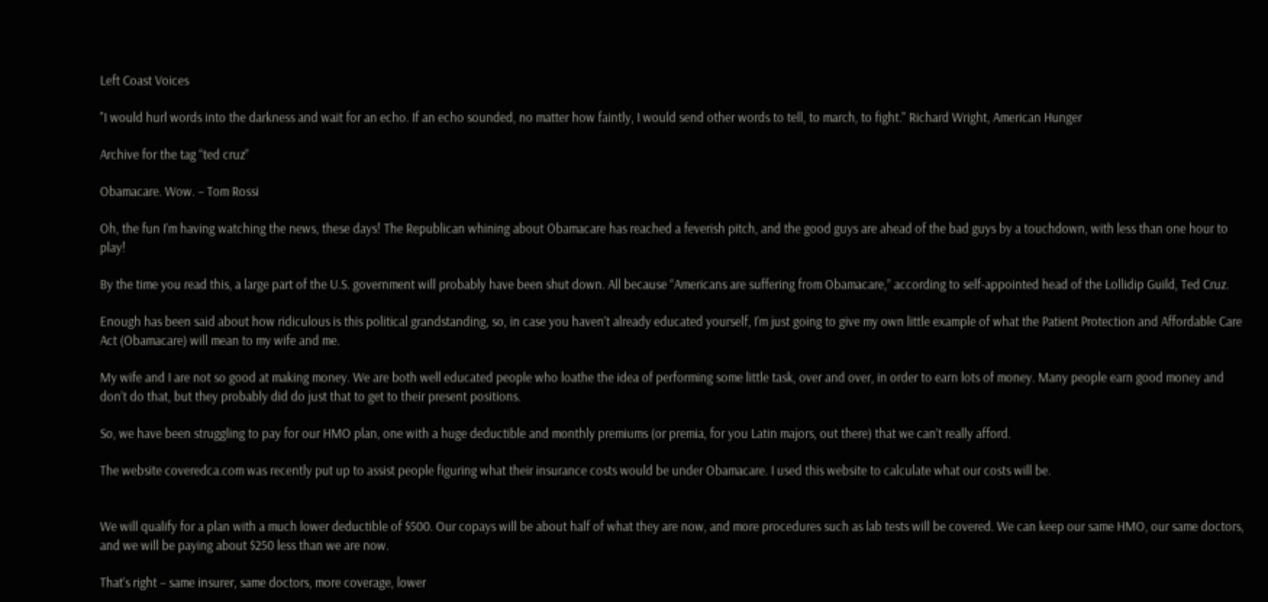Left Coast Voices

"I would hurl words into the darkness and wait for an echo. If an echo sounded, no matter how faintly, I would send other words to tell, to march, to fight." Richard Wright, American Hunger

Archive for the tag “ted cruz”

Obamacare. Wow. – Tom Rossi

Oh, the fun I’m having watching the news, these days! The Republican whining about Obamacare has reached a feverish pitch, and the good guys are ahead of the bad guys by a touchdown, with less than one hour to play!

By the time you read this, a large part of the U.S. government will probably have been shut down. All because “Americans are suffering from Obamacare,” according to self-appointed head of the Lollidip Guild, Ted Cruz.

Enough has been said about how ridiculous is this political grandstanding, so, in case you haven’t already educated yourself, I’m just going to give my own little example of what the Patient Protection and Affordable Care Act (Obamacare) will mean to my wife and me.

My wife and I are not so good at making money. We are both well educated people who loathe the idea of performing some little task, over and over, in order to earn lots of money. Many people earn good money and don’t do that, but they probably did do just that to get to their present positions.

So, we have been struggling to pay for our HMO plan, one with a huge deductible and monthly premiums (or premia, for you Latin majors, out there) that we can’t really afford.

The website coveredca.com was recently put up to assist people figuring what their insurance costs would be under Obamacare. I used this website to calculate what our costs will be.


We will qualify for a plan with a much lower deductible of $500. Our copays will be about half of what they are now, and more procedures such as lab tests will be covered. We can keep our same HMO, our same doctors, and we will be paying about $250 less than we are now.

That’s right – same insurer, same doctors, more coverage, lower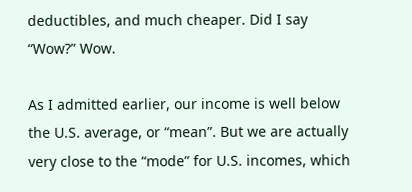deductibles, and much cheaper. Did I say “Wow?” Wow.

As I admitted earlier, our income is well below the U.S. average, or “mean”. But we are actually very close to the “mode” for U.S. incomes, which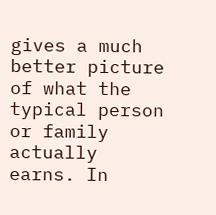gives a much better picture of what the typical person or family actually earns. In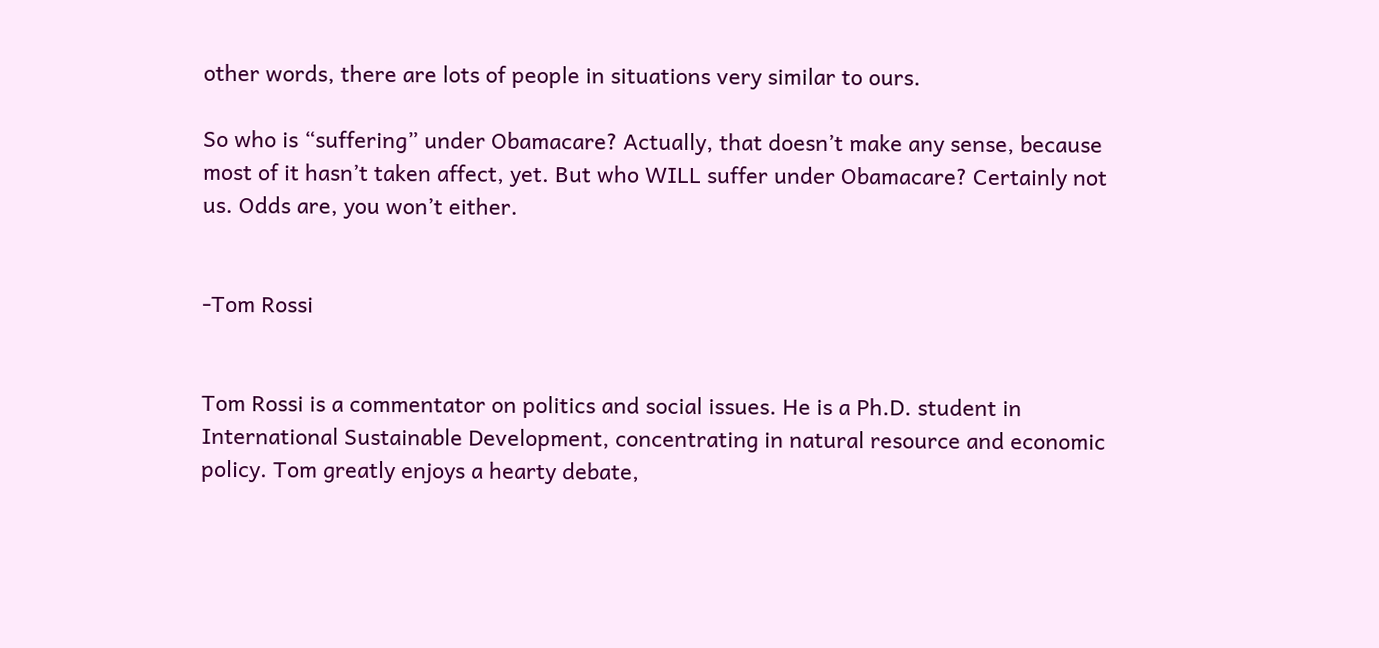other words, there are lots of people in situations very similar to ours.

So who is “suffering” under Obamacare? Actually, that doesn’t make any sense, because most of it hasn’t taken affect, yet. But who WILL suffer under Obamacare? Certainly not us. Odds are, you won’t either.


-Tom Rossi


Tom Rossi is a commentator on politics and social issues. He is a Ph.D. student in International Sustainable Development, concentrating in natural resource and economic policy. Tom greatly enjoys a hearty debate,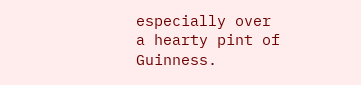especially over a hearty pint of Guinness.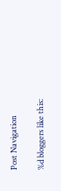Post Navigation

%d bloggers like this: